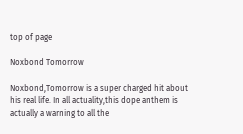top of page

Noxbond Tomorrow

Noxbond,Tomorrow is a super charged hit about his real life. In all actuality,this dope anthem is actually a warning to all the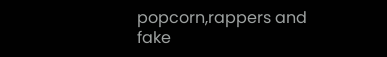popcorn,rappers and fake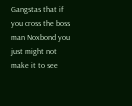Gangstas that if you cross the boss man Noxbond you just might not make it to see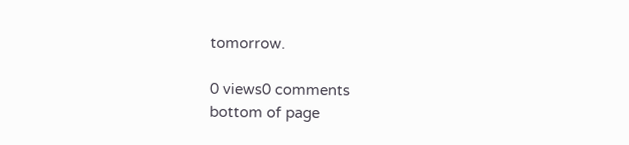tomorrow.

0 views0 comments
bottom of page